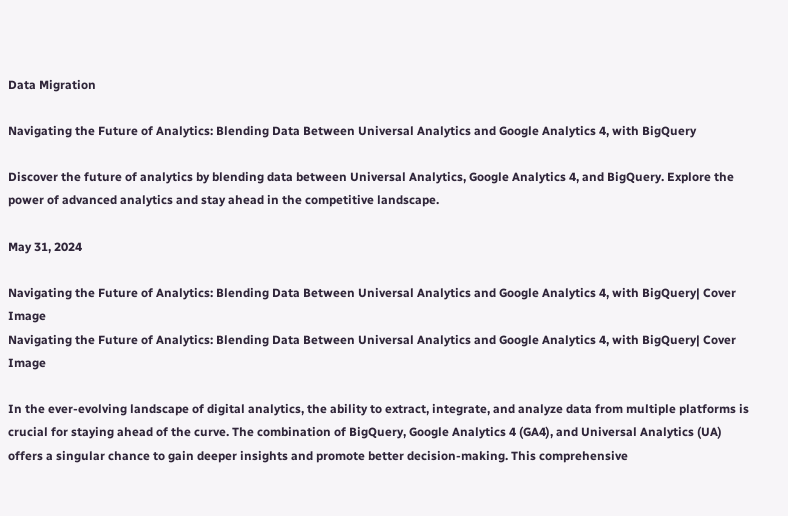Data Migration

Navigating the Future of Analytics: Blending Data Between Universal Analytics and Google Analytics 4, with BigQuery

Discover the future of analytics by blending data between Universal Analytics, Google Analytics 4, and BigQuery. Explore the power of advanced analytics and stay ahead in the competitive landscape.

May 31, 2024

Navigating the Future of Analytics: Blending Data Between Universal Analytics and Google Analytics 4, with BigQuery| Cover Image
Navigating the Future of Analytics: Blending Data Between Universal Analytics and Google Analytics 4, with BigQuery| Cover Image

In the ever-evolving landscape of digital analytics, the ability to extract, integrate, and analyze data from multiple platforms is crucial for staying ahead of the curve. The combination of BigQuery, Google Analytics 4 (GA4), and Universal Analytics (UA) offers a singular chance to gain deeper insights and promote better decision-making. This comprehensive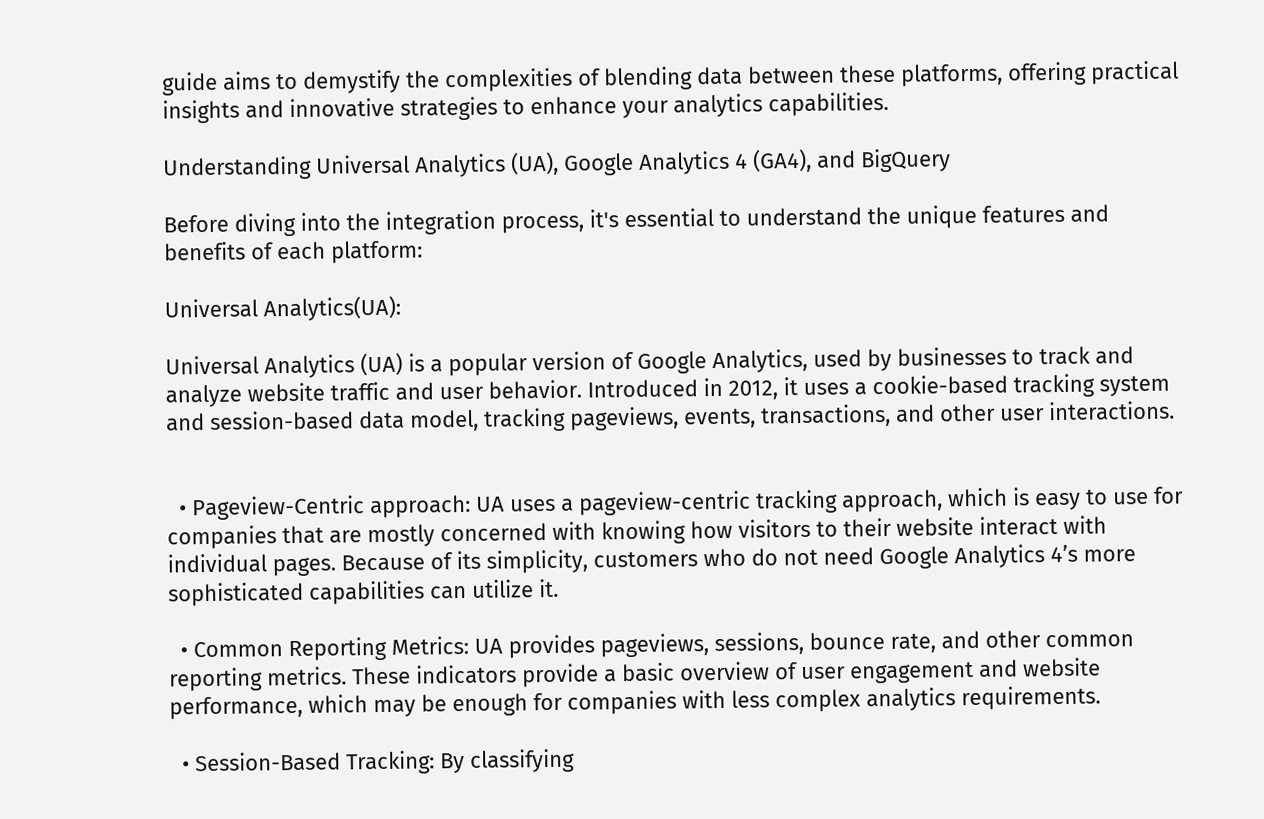guide aims to demystify the complexities of blending data between these platforms, offering practical insights and innovative strategies to enhance your analytics capabilities.

Understanding Universal Analytics (UA), Google Analytics 4 (GA4), and BigQuery

Before diving into the integration process, it's essential to understand the unique features and benefits of each platform:

Universal Analytics(UA):

Universal Analytics (UA) is a popular version of Google Analytics, used by businesses to track and analyze website traffic and user behavior. Introduced in 2012, it uses a cookie-based tracking system and session-based data model, tracking pageviews, events, transactions, and other user interactions.


  • Pageview-Centric approach: UA uses a pageview-centric tracking approach, which is easy to use for companies that are mostly concerned with knowing how visitors to their website interact with individual pages. Because of its simplicity, customers who do not need Google Analytics 4’s more sophisticated capabilities can utilize it.

  • Common Reporting Metrics: UA provides pageviews, sessions, bounce rate, and other common reporting metrics. These indicators provide a basic overview of user engagement and website performance, which may be enough for companies with less complex analytics requirements.

  • Session-Based Tracking: By classifying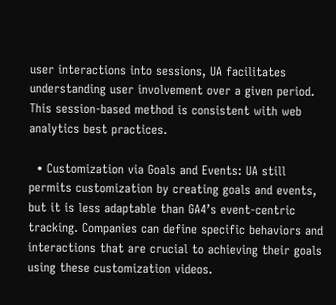user interactions into sessions, UA facilitates understanding user involvement over a given period. This session-based method is consistent with web analytics best practices.

  • Customization via Goals and Events: UA still permits customization by creating goals and events, but it is less adaptable than GA4’s event-centric tracking. Companies can define specific behaviors and interactions that are crucial to achieving their goals using these customization videos.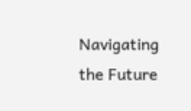Navigating the Future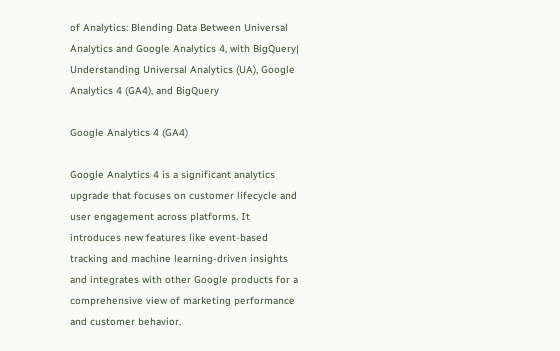of Analytics: Blending Data Between Universal Analytics and Google Analytics 4, with BigQuery| Understanding Universal Analytics (UA), Google Analytics 4 (GA4), and BigQuery

Google Analytics 4 (GA4)

Google Analytics 4 is a significant analytics upgrade that focuses on customer lifecycle and user engagement across platforms. It introduces new features like event-based tracking and machine learning-driven insights and integrates with other Google products for a comprehensive view of marketing performance and customer behavior.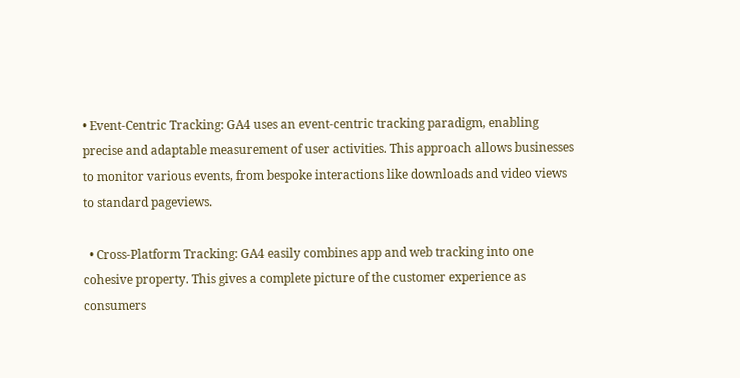• Event-Centric Tracking: GA4 uses an event-centric tracking paradigm, enabling precise and adaptable measurement of user activities. This approach allows businesses to monitor various events, from bespoke interactions like downloads and video views to standard pageviews.

  • Cross-Platform Tracking: GA4 easily combines app and web tracking into one cohesive property. This gives a complete picture of the customer experience as consumers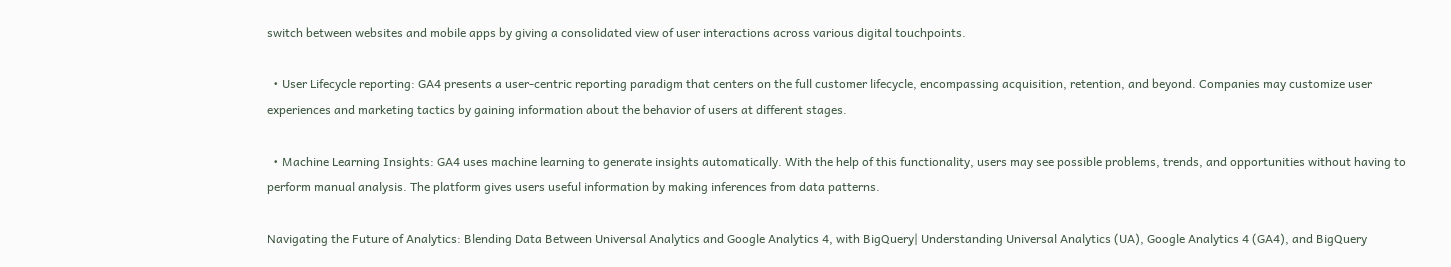switch between websites and mobile apps by giving a consolidated view of user interactions across various digital touchpoints.

  • User Lifecycle reporting: GA4 presents a user-centric reporting paradigm that centers on the full customer lifecycle, encompassing acquisition, retention, and beyond. Companies may customize user experiences and marketing tactics by gaining information about the behavior of users at different stages.

  • Machine Learning Insights: GA4 uses machine learning to generate insights automatically. With the help of this functionality, users may see possible problems, trends, and opportunities without having to perform manual analysis. The platform gives users useful information by making inferences from data patterns.

Navigating the Future of Analytics: Blending Data Between Universal Analytics and Google Analytics 4, with BigQuery| Understanding Universal Analytics (UA), Google Analytics 4 (GA4), and BigQuery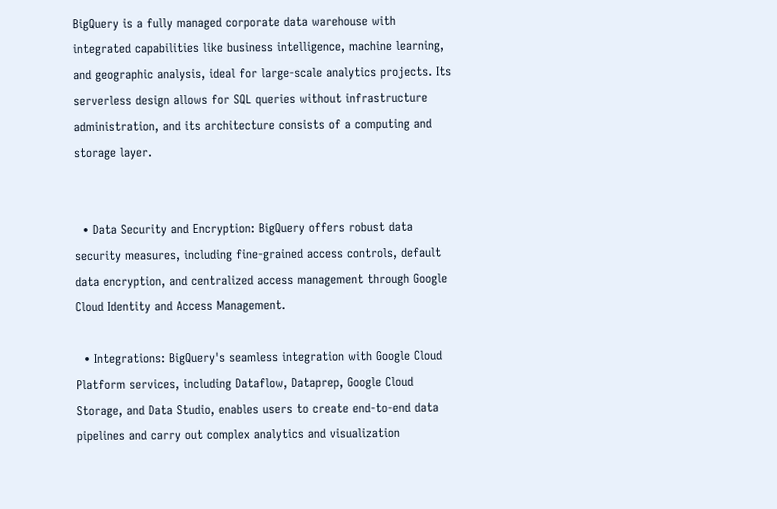BigQuery is a fully managed corporate data warehouse with integrated capabilities like business intelligence, machine learning, and geographic analysis, ideal for large-scale analytics projects. Its serverless design allows for SQL queries without infrastructure administration, and its architecture consists of a computing and storage layer.


  • Data Security and Encryption: BigQuery offers robust data security measures, including fine-grained access controls, default data encryption, and centralized access management through Google Cloud Identity and Access Management.

  • Integrations: BigQuery's seamless integration with Google Cloud Platform services, including Dataflow, Dataprep, Google Cloud Storage, and Data Studio, enables users to create end-to-end data pipelines and carry out complex analytics and visualization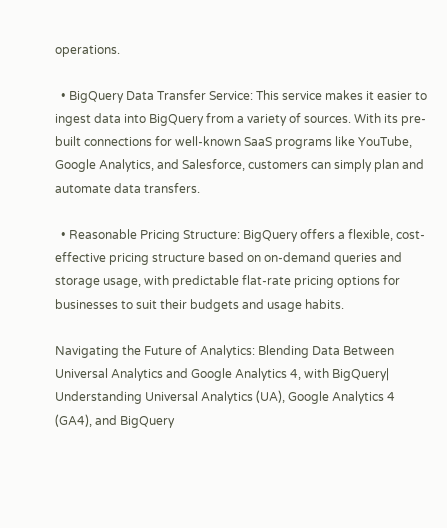operations.

  • BigQuery Data Transfer Service: This service makes it easier to ingest data into BigQuery from a variety of sources. With its pre-built connections for well-known SaaS programs like YouTube, Google Analytics, and Salesforce, customers can simply plan and automate data transfers.

  • Reasonable Pricing Structure: BigQuery offers a flexible, cost-effective pricing structure based on on-demand queries and storage usage, with predictable flat-rate pricing options for businesses to suit their budgets and usage habits.

Navigating the Future of Analytics: Blending Data Between Universal Analytics and Google Analytics 4, with BigQuery| Understanding Universal Analytics (UA), Google Analytics 4 (GA4), and BigQuery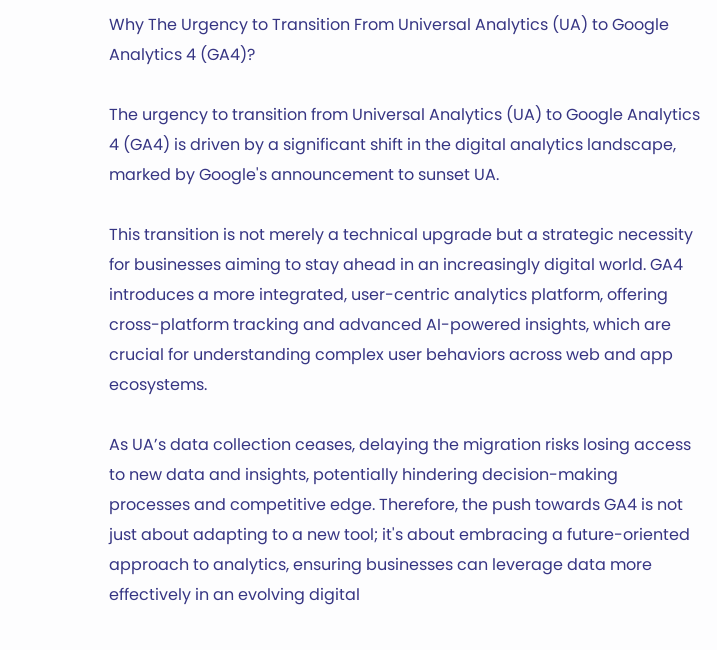Why The Urgency to Transition From Universal Analytics (UA) to Google Analytics 4 (GA4)?

The urgency to transition from Universal Analytics (UA) to Google Analytics 4 (GA4) is driven by a significant shift in the digital analytics landscape, marked by Google's announcement to sunset UA.

This transition is not merely a technical upgrade but a strategic necessity for businesses aiming to stay ahead in an increasingly digital world. GA4 introduces a more integrated, user-centric analytics platform, offering cross-platform tracking and advanced AI-powered insights, which are crucial for understanding complex user behaviors across web and app ecosystems.

As UA’s data collection ceases, delaying the migration risks losing access to new data and insights, potentially hindering decision-making processes and competitive edge. Therefore, the push towards GA4 is not just about adapting to a new tool; it's about embracing a future-oriented approach to analytics, ensuring businesses can leverage data more effectively in an evolving digital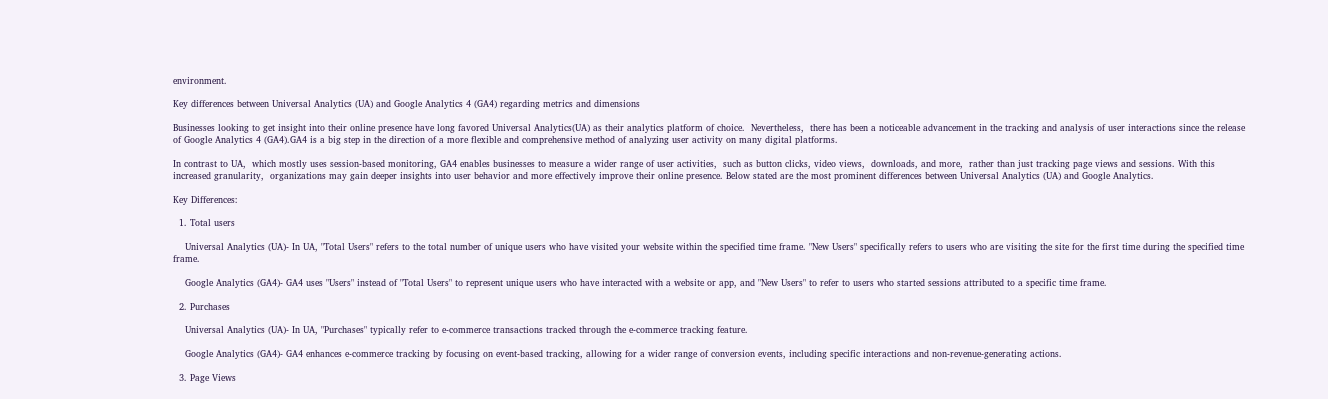environment.

Key differences between Universal Analytics (UA) and Google Analytics 4 (GA4) regarding metrics and dimensions

Businesses looking to get insight into their online presence have long favored Universal Analytics(UA) as their analytics platform of choice.  Nevertheless,  there has been a noticeable advancement in the tracking and analysis of user interactions since the release of Google Analytics 4 (GA4).GA4 is a big step in the direction of a more flexible and comprehensive method of analyzing user activity on many digital platforms.

In contrast to UA,  which mostly uses session-based monitoring, GA4 enables businesses to measure a wider range of user activities,  such as button clicks, video views,  downloads, and more,  rather than just tracking page views and sessions. With this increased granularity,  organizations may gain deeper insights into user behavior and more effectively improve their online presence. Below stated are the most prominent differences between Universal Analytics (UA) and Google Analytics.

Key Differences:

  1. Total users

    Universal Analytics (UA)- In UA, "Total Users" refers to the total number of unique users who have visited your website within the specified time frame. "New Users" specifically refers to users who are visiting the site for the first time during the specified time frame.

    Google Analytics (GA4)- GA4 uses "Users" instead of "Total Users" to represent unique users who have interacted with a website or app, and "New Users" to refer to users who started sessions attributed to a specific time frame.

  2. Purchases

    Universal Analytics (UA)- In UA, "Purchases" typically refer to e-commerce transactions tracked through the e-commerce tracking feature.

    Google Analytics (GA4)- GA4 enhances e-commerce tracking by focusing on event-based tracking, allowing for a wider range of conversion events, including specific interactions and non-revenue-generating actions.

  3. Page Views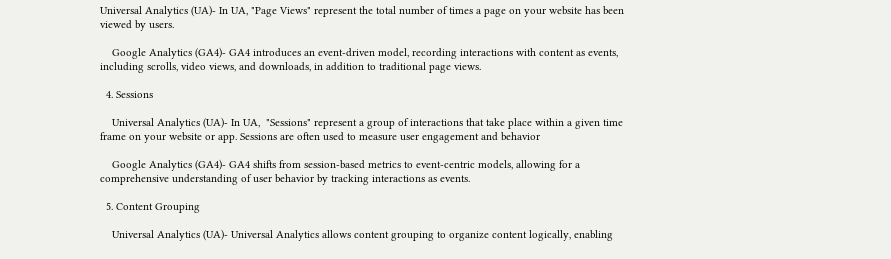Universal Analytics (UA)- In UA, "Page Views" represent the total number of times a page on your website has been viewed by users.

    Google Analytics (GA4)- GA4 introduces an event-driven model, recording interactions with content as events, including scrolls, video views, and downloads, in addition to traditional page views.

  4. Sessions

    Universal Analytics (UA)- In UA,  "Sessions" represent a group of interactions that take place within a given time frame on your website or app. Sessions are often used to measure user engagement and behavior

    Google Analytics (GA4)- GA4 shifts from session-based metrics to event-centric models, allowing for a comprehensive understanding of user behavior by tracking interactions as events.

  5. Content Grouping

    Universal Analytics (UA)- Universal Analytics allows content grouping to organize content logically, enabling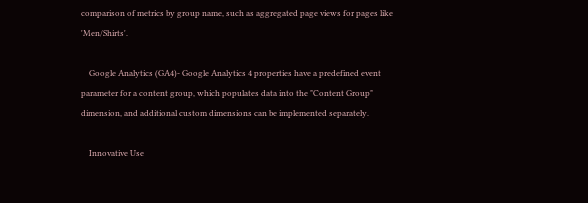comparison of metrics by group name, such as aggregated page views for pages like 'Men/Shirts'.

    Google Analytics (GA4)- Google Analytics 4 properties have a predefined event parameter for a content group, which populates data into the "Content Group" dimension, and additional custom dimensions can be implemented separately.

    Innovative Use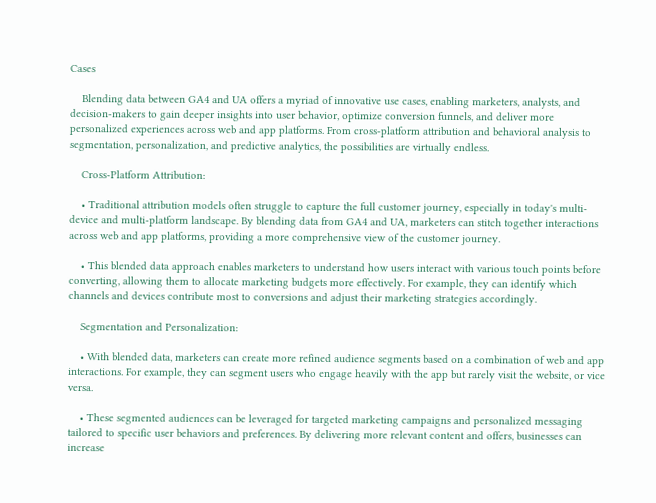Cases

    Blending data between GA4 and UA offers a myriad of innovative use cases, enabling marketers, analysts, and decision-makers to gain deeper insights into user behavior, optimize conversion funnels, and deliver more personalized experiences across web and app platforms. From cross-platform attribution and behavioral analysis to segmentation, personalization, and predictive analytics, the possibilities are virtually endless.

    Cross-Platform Attribution:

    • Traditional attribution models often struggle to capture the full customer journey, especially in today's multi-device and multi-platform landscape. By blending data from GA4 and UA, marketers can stitch together interactions across web and app platforms, providing a more comprehensive view of the customer journey.

    • This blended data approach enables marketers to understand how users interact with various touch points before converting, allowing them to allocate marketing budgets more effectively. For example, they can identify which channels and devices contribute most to conversions and adjust their marketing strategies accordingly.

    Segmentation and Personalization:

    • With blended data, marketers can create more refined audience segments based on a combination of web and app interactions. For example, they can segment users who engage heavily with the app but rarely visit the website, or vice versa.

    • These segmented audiences can be leveraged for targeted marketing campaigns and personalized messaging tailored to specific user behaviors and preferences. By delivering more relevant content and offers, businesses can increase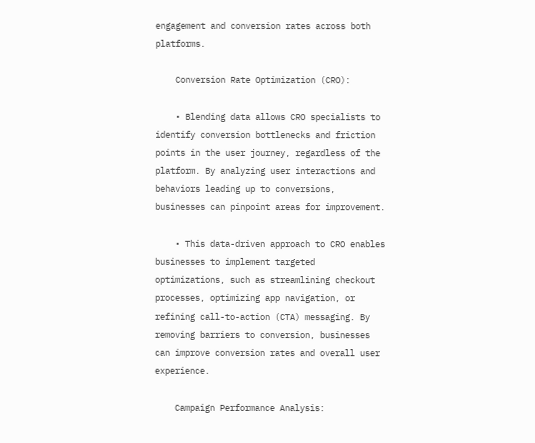engagement and conversion rates across both platforms.

    Conversion Rate Optimization (CRO):

    • Blending data allows CRO specialists to identify conversion bottlenecks and friction points in the user journey, regardless of the platform. By analyzing user interactions and behaviors leading up to conversions, businesses can pinpoint areas for improvement.

    • This data-driven approach to CRO enables businesses to implement targeted optimizations, such as streamlining checkout processes, optimizing app navigation, or refining call-to-action (CTA) messaging. By removing barriers to conversion, businesses can improve conversion rates and overall user experience.

    Campaign Performance Analysis: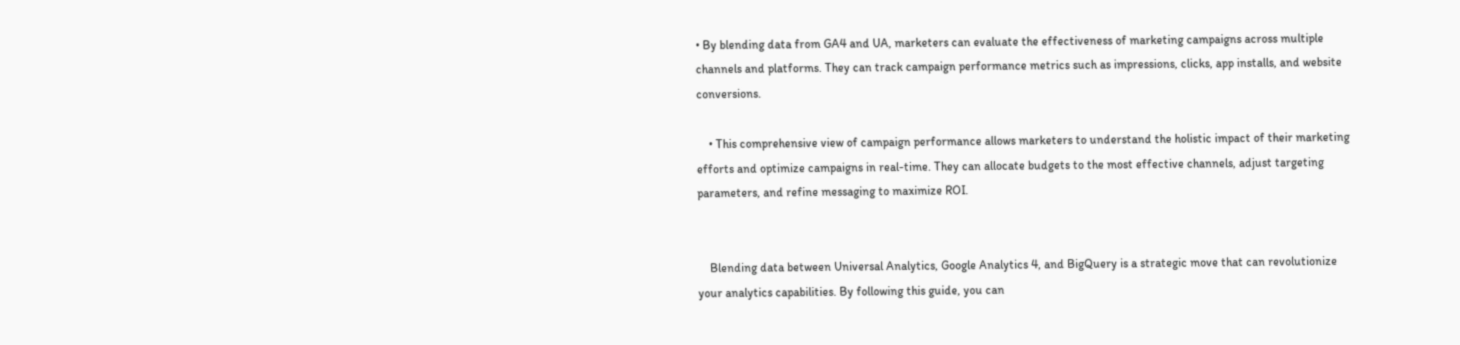• By blending data from GA4 and UA, marketers can evaluate the effectiveness of marketing campaigns across multiple channels and platforms. They can track campaign performance metrics such as impressions, clicks, app installs, and website conversions.

    • This comprehensive view of campaign performance allows marketers to understand the holistic impact of their marketing efforts and optimize campaigns in real-time. They can allocate budgets to the most effective channels, adjust targeting parameters, and refine messaging to maximize ROI.


    Blending data between Universal Analytics, Google Analytics 4, and BigQuery is a strategic move that can revolutionize your analytics capabilities. By following this guide, you can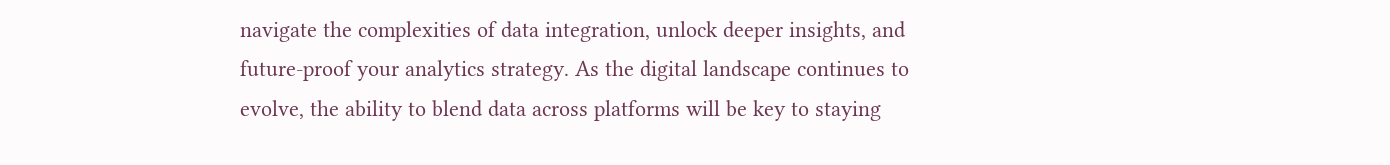navigate the complexities of data integration, unlock deeper insights, and future-proof your analytics strategy. As the digital landscape continues to evolve, the ability to blend data across platforms will be key to staying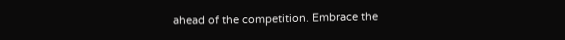ahead of the competition. Embrace the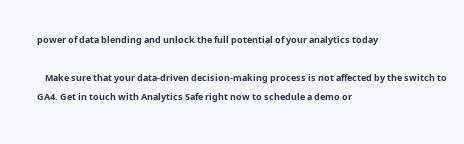power of data blending and unlock the full potential of your analytics today

    Make sure that your data-driven decision-making process is not affected by the switch to GA4. Get in touch with Analytics Safe right now to schedule a demo or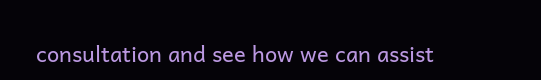consultation and see how we can assist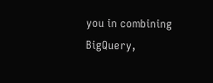you in combining BigQuery,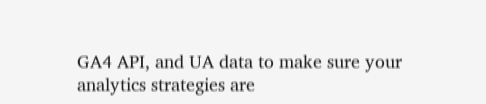GA4 API, and UA data to make sure your analytics strategies are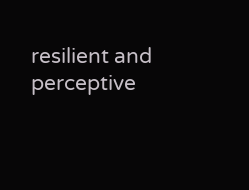resilient and perceptive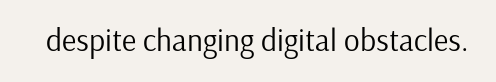despite changing digital obstacles.